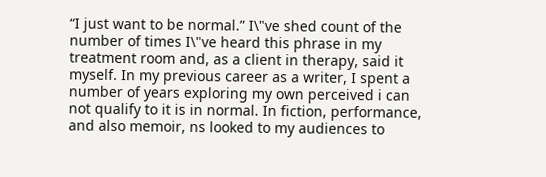“I just want to be normal.” I\"ve shed count of the number of times I\"ve heard this phrase in my treatment room and, as a client in therapy, said it myself. In my previous career as a writer, I spent a number of years exploring my own perceived i can not qualify to it is in normal. In fiction, performance, and also memoir, ns looked to my audiences to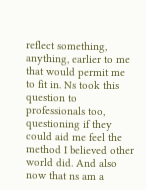reflect something, anything, earlier to me that would permit me to fit in. Ns took this question to professionals too, questioning if they could aid me feel the method I believed other world did. And also now that ns am a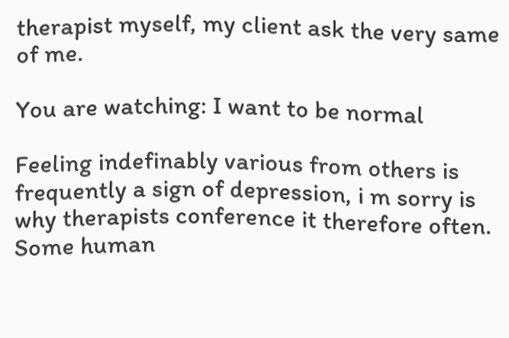therapist myself, my client ask the very same of me.

You are watching: I want to be normal

Feeling indefinably various from others is frequently a sign of depression, i m sorry is why therapists conference it therefore often. Some human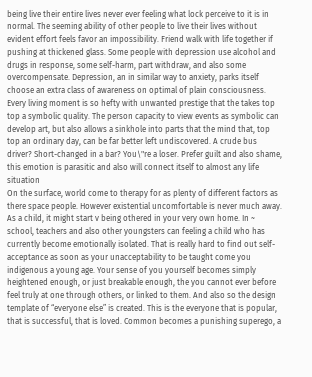being live their entire lives never ever feeling what lock perceive to it is in normal. The seeming ability of other people to live their lives without evident effort feels favor an impossibility. Friend walk with life together if pushing at thickened glass. Some people with depression use alcohol and drugs in response, some self-harm, part withdraw, and also some overcompensate. Depression, an in similar way to anxiety, parks itself choose an extra class of awareness on optimal of plain consciousness. Every living moment is so hefty with unwanted prestige that the takes top top a symbolic quality. The person capacity to view events as symbolic can develop art, but also allows a sinkhole into parts that the mind that, top top an ordinary day, can be far better left undiscovered. A crude bus driver? Short-changed in a bar? You\"re a loser. Prefer guilt and also shame, this emotion is parasitic and also will connect itself to almost any life situation
On the surface, world come to therapy for as plenty of different factors as there space people. However existential uncomfortable is never much away. As a child, it might start v being othered in your very own home. In ~ school, teachers and also other youngsters can feeling a child who has currently become emotionally isolated. That is really hard to find out self-acceptance as soon as your unacceptability to be taught come you indigenous a young age. Your sense of you yourself becomes simply heightened enough, or just breakable enough, the you cannot ever before feel truly at one through others, or linked to them. And also so the design template of “everyone else” is created. This is the everyone that is popular, that is successful, that is loved. Common becomes a punishing superego, a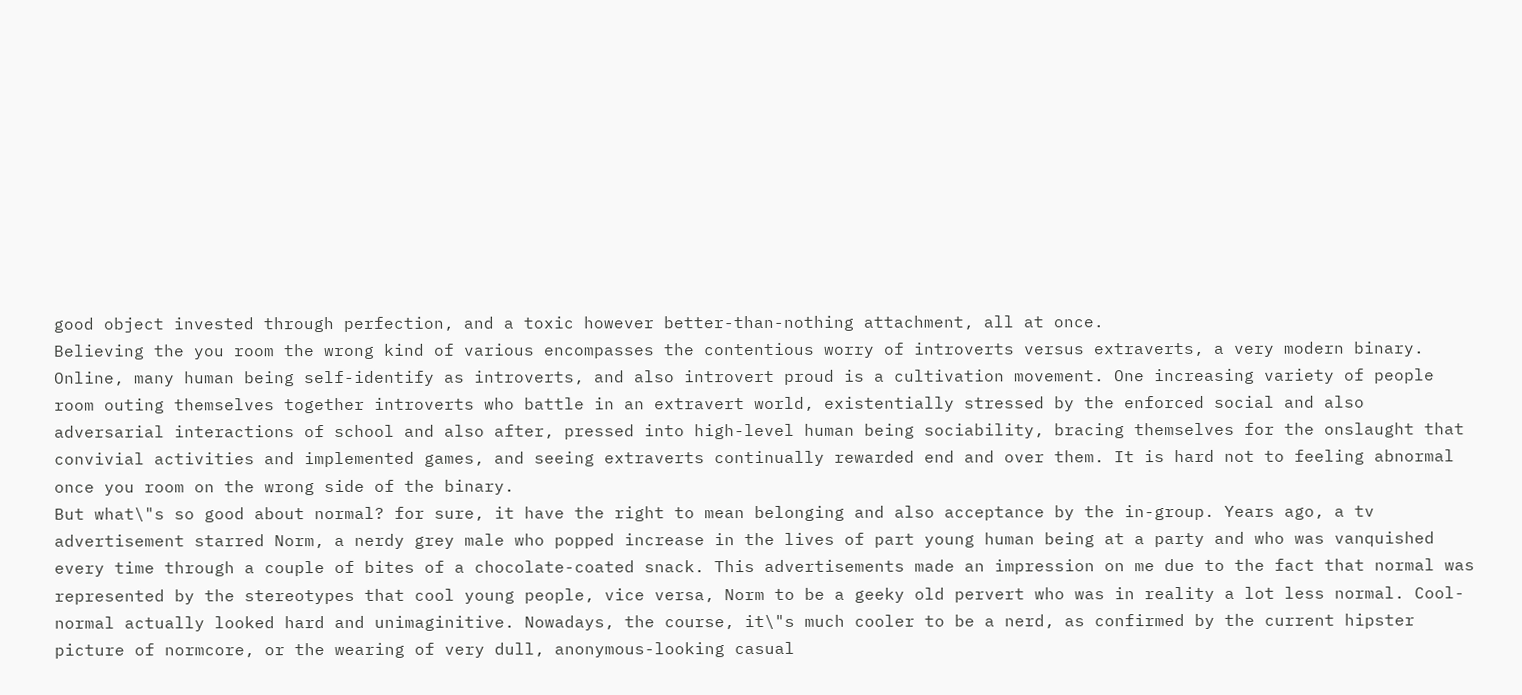good object invested through perfection, and a toxic however better-than-nothing attachment, all at once.
Believing the you room the wrong kind of various encompasses the contentious worry of introverts versus extraverts, a very modern binary. Online, many human being self-identify as introverts, and also introvert proud is a cultivation movement. One increasing variety of people room outing themselves together introverts who battle in an extravert world, existentially stressed by the enforced social and also adversarial interactions of school and also after, pressed into high-level human being sociability, bracing themselves for the onslaught that convivial activities and implemented games, and seeing extraverts continually rewarded end and over them. It is hard not to feeling abnormal once you room on the wrong side of the binary.
But what\"s so good about normal? for sure, it have the right to mean belonging and also acceptance by the in-group. Years ago, a tv advertisement starred Norm, a nerdy grey male who popped increase in the lives of part young human being at a party and who was vanquished every time through a couple of bites of a chocolate-coated snack. This advertisements made an impression on me due to the fact that normal was represented by the stereotypes that cool young people, vice versa, Norm to be a geeky old pervert who was in reality a lot less normal. Cool-normal actually looked hard and unimaginitive. Nowadays, the course, it\"s much cooler to be a nerd, as confirmed by the current hipster picture of normcore, or the wearing of very dull, anonymous-looking casual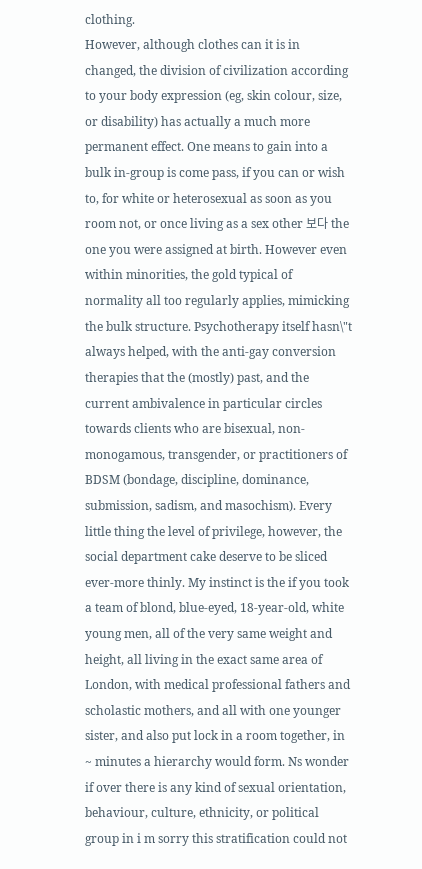clothing.
However, although clothes can it is in changed, the division of civilization according to your body expression (eg, skin colour, size, or disability) has actually a much more permanent effect. One means to gain into a bulk in-group is come pass, if you can or wish to, for white or heterosexual as soon as you room not, or once living as a sex other 보다 the one you were assigned at birth. However even within minorities, the gold typical of normality all too regularly applies, mimicking the bulk structure. Psychotherapy itself hasn\"t always helped, with the anti-gay conversion therapies that the (mostly) past, and the current ambivalence in particular circles towards clients who are bisexual, non-monogamous, transgender, or practitioners of BDSM (bondage, discipline, dominance, submission, sadism, and masochism). Every little thing the level of privilege, however, the social department cake deserve to be sliced ever-more thinly. My instinct is the if you took a team of blond, blue-eyed, 18-year-old, white young men, all of the very same weight and height, all living in the exact same area of London, with medical professional fathers and scholastic mothers, and all with one younger sister, and also put lock in a room together, in ~ minutes a hierarchy would form. Ns wonder if over there is any kind of sexual orientation, behaviour, culture, ethnicity, or political group in i m sorry this stratification could not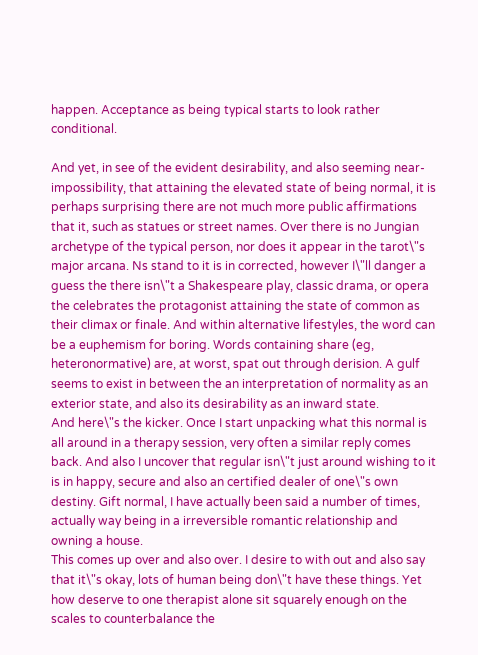happen. Acceptance as being typical starts to look rather conditional.

And yet, in see of the evident desirability, and also seeming near-impossibility, that attaining the elevated state of being normal, it is perhaps surprising there are not much more public affirmations that it, such as statues or street names. Over there is no Jungian archetype of the typical person, nor does it appear in the tarot\"s major arcana. Ns stand to it is in corrected, however I\"ll danger a guess the there isn\"t a Shakespeare play, classic drama, or opera the celebrates the protagonist attaining the state of common as their climax or finale. And within alternative lifestyles, the word can be a euphemism for boring. Words containing share (eg, heteronormative) are, at worst, spat out through derision. A gulf seems to exist in between the an interpretation of normality as an exterior state, and also its desirability as an inward state.
And here\"s the kicker. Once I start unpacking what this normal is all around in a therapy session, very often a similar reply comes back. And also I uncover that regular isn\"t just around wishing to it is in happy, secure and also an certified dealer of one\"s own destiny. Gift normal, I have actually been said a number of times, actually way being in a irreversible romantic relationship and owning a house.
This comes up over and also over. I desire to with out and also say that it\"s okay, lots of human being don\"t have these things. Yet how deserve to one therapist alone sit squarely enough on the scales to counterbalance the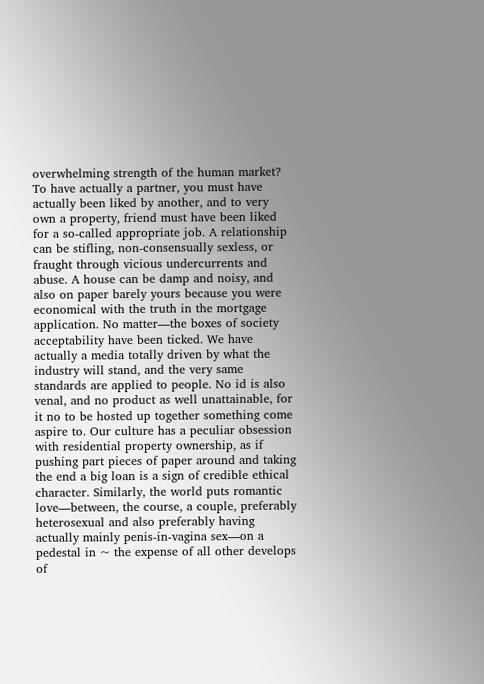overwhelming strength of the human market? To have actually a partner, you must have actually been liked by another, and to very own a property, friend must have been liked for a so-called appropriate job. A relationship can be stifling, non-consensually sexless, or fraught through vicious undercurrents and abuse. A house can be damp and noisy, and also on paper barely yours because you were economical with the truth in the mortgage application. No matter—the boxes of society acceptability have been ticked. We have actually a media totally driven by what the industry will stand, and the very same standards are applied to people. No id is also venal, and no product as well unattainable, for it no to be hosted up together something come aspire to. Our culture has a peculiar obsession with residential property ownership, as if pushing part pieces of paper around and taking the end a big loan is a sign of credible ethical character. Similarly, the world puts romantic love—between, the course, a couple, preferably heterosexual and also preferably having actually mainly penis-in-vagina sex—on a pedestal in ~ the expense of all other develops of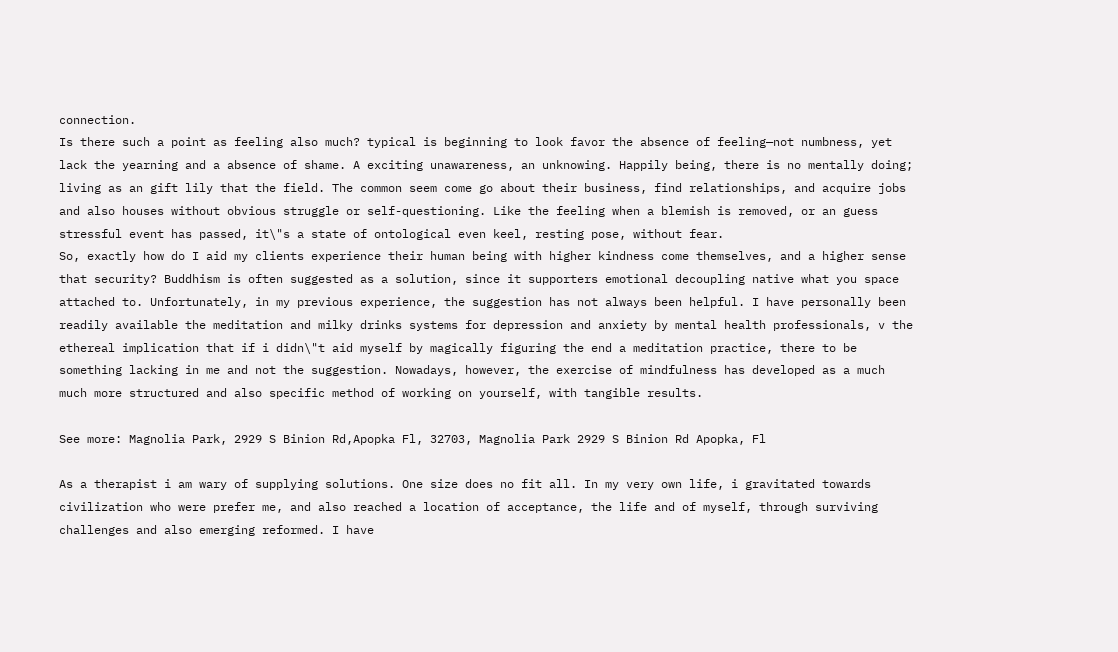connection.
Is there such a point as feeling also much? typical is beginning to look favor the absence of feeling—not numbness, yet lack the yearning and a absence of shame. A exciting unawareness, an unknowing. Happily being, there is no mentally doing; living as an gift lily that the field. The common seem come go about their business, find relationships, and acquire jobs and also houses without obvious struggle or self-questioning. Like the feeling when a blemish is removed, or an guess stressful event has passed, it\"s a state of ontological even keel, resting pose, without fear.
So, exactly how do I aid my clients experience their human being with higher kindness come themselves, and a higher sense that security? Buddhism is often suggested as a solution, since it supporters emotional decoupling native what you space attached to. Unfortunately, in my previous experience, the suggestion has not always been helpful. I have personally been readily available the meditation and milky drinks systems for depression and anxiety by mental health professionals, v the ethereal implication that if i didn\"t aid myself by magically figuring the end a meditation practice, there to be something lacking in me and not the suggestion. Nowadays, however, the exercise of mindfulness has developed as a much much more structured and also specific method of working on yourself, with tangible results.

See more: Magnolia Park, 2929 S Binion Rd,Apopka Fl, 32703, Magnolia Park 2929 S Binion Rd Apopka, Fl

As a therapist i am wary of supplying solutions. One size does no fit all. In my very own life, i gravitated towards civilization who were prefer me, and also reached a location of acceptance, the life and of myself, through surviving challenges and also emerging reformed. I have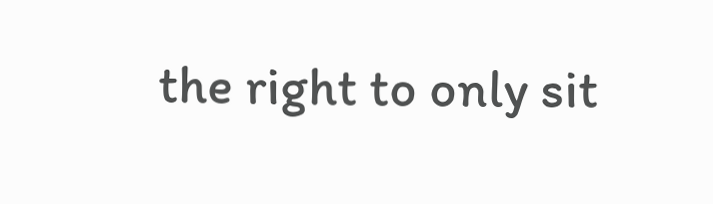the right to only sit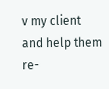v my client and help them re-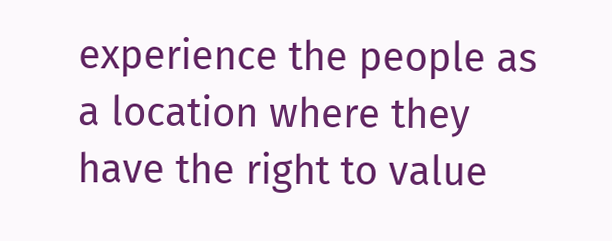experience the people as a location where they have the right to value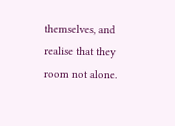themselves, and realise that they room not alone.